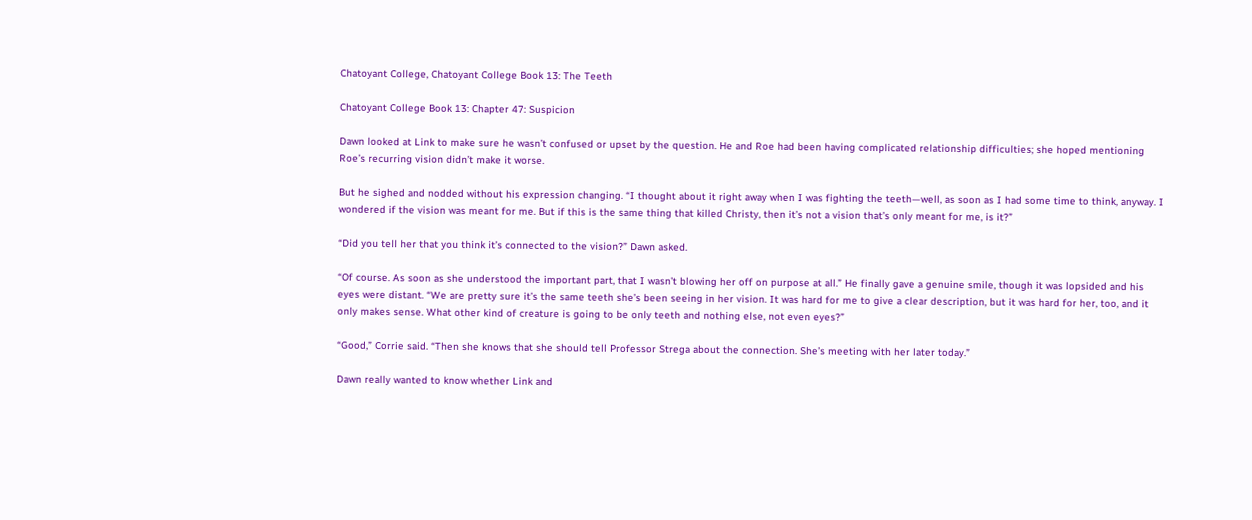Chatoyant College, Chatoyant College Book 13: The Teeth

Chatoyant College Book 13: Chapter 47: Suspicion

Dawn looked at Link to make sure he wasn’t confused or upset by the question. He and Roe had been having complicated relationship difficulties; she hoped mentioning Roe’s recurring vision didn’t make it worse.

But he sighed and nodded without his expression changing. “I thought about it right away when I was fighting the teeth—well, as soon as I had some time to think, anyway. I wondered if the vision was meant for me. But if this is the same thing that killed Christy, then it’s not a vision that’s only meant for me, is it?”

“Did you tell her that you think it’s connected to the vision?” Dawn asked.

“Of course. As soon as she understood the important part, that I wasn’t blowing her off on purpose at all.” He finally gave a genuine smile, though it was lopsided and his eyes were distant. “We are pretty sure it’s the same teeth she’s been seeing in her vision. It was hard for me to give a clear description, but it was hard for her, too, and it only makes sense. What other kind of creature is going to be only teeth and nothing else, not even eyes?”

“Good,” Corrie said. “Then she knows that she should tell Professor Strega about the connection. She’s meeting with her later today.”

Dawn really wanted to know whether Link and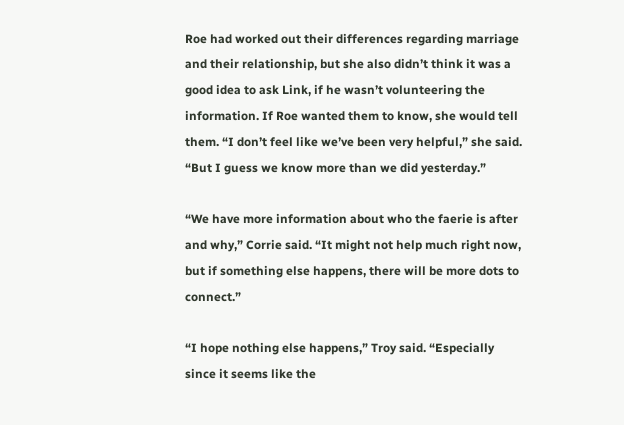Roe had worked out their differences regarding marriage and their relationship, but she also didn’t think it was a good idea to ask Link, if he wasn’t volunteering the information. If Roe wanted them to know, she would tell them. “I don’t feel like we’ve been very helpful,” she said. “But I guess we know more than we did yesterday.”

“We have more information about who the faerie is after and why,” Corrie said. “It might not help much right now, but if something else happens, there will be more dots to connect.”

“I hope nothing else happens,” Troy said. “Especially since it seems like the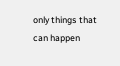only things that can happen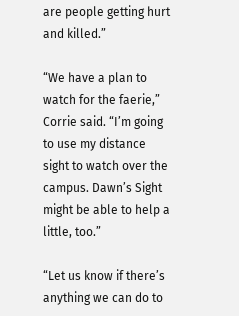are people getting hurt and killed.”

“We have a plan to watch for the faerie,” Corrie said. “I’m going to use my distance sight to watch over the campus. Dawn’s Sight might be able to help a little, too.”

“Let us know if there’s anything we can do to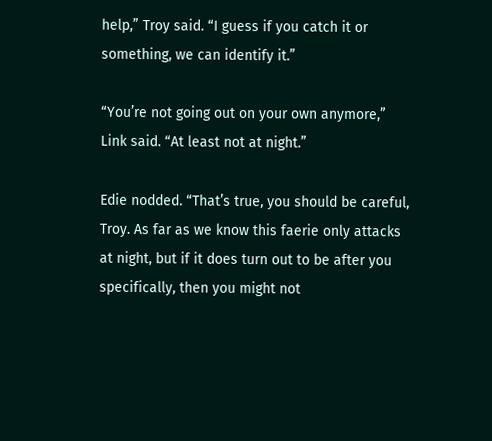help,” Troy said. “I guess if you catch it or something, we can identify it.”

“You’re not going out on your own anymore,” Link said. “At least not at night.”

Edie nodded. “That’s true, you should be careful, Troy. As far as we know this faerie only attacks at night, but if it does turn out to be after you specifically, then you might not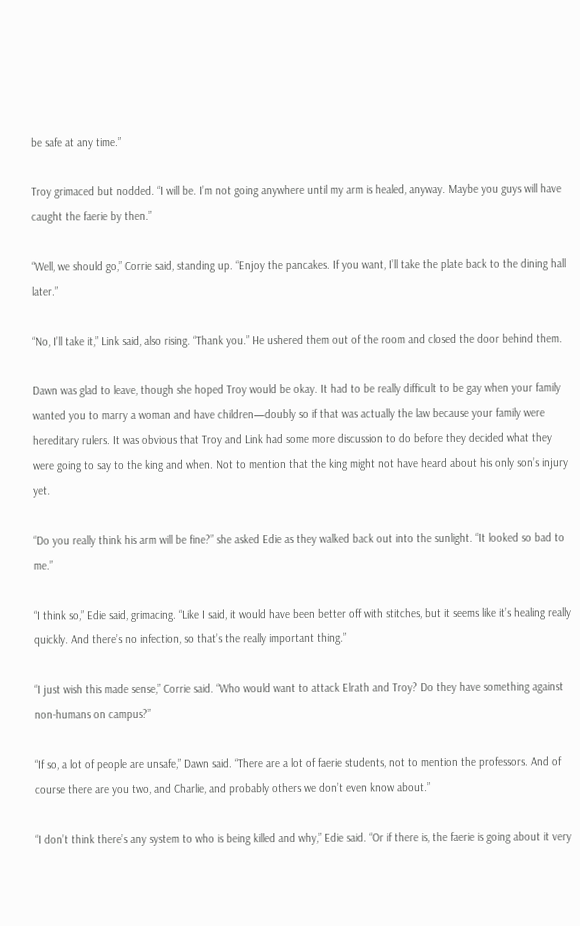be safe at any time.”

Troy grimaced but nodded. “I will be. I’m not going anywhere until my arm is healed, anyway. Maybe you guys will have caught the faerie by then.”

“Well, we should go,” Corrie said, standing up. “Enjoy the pancakes. If you want, I’ll take the plate back to the dining hall later.”

“No, I’ll take it,” Link said, also rising. “Thank you.” He ushered them out of the room and closed the door behind them.

Dawn was glad to leave, though she hoped Troy would be okay. It had to be really difficult to be gay when your family wanted you to marry a woman and have children—doubly so if that was actually the law because your family were hereditary rulers. It was obvious that Troy and Link had some more discussion to do before they decided what they were going to say to the king and when. Not to mention that the king might not have heard about his only son’s injury yet.

“Do you really think his arm will be fine?” she asked Edie as they walked back out into the sunlight. “It looked so bad to me.”

“I think so,” Edie said, grimacing. “Like I said, it would have been better off with stitches, but it seems like it’s healing really quickly. And there’s no infection, so that’s the really important thing.”

“I just wish this made sense,” Corrie said. “Who would want to attack Elrath and Troy? Do they have something against non-humans on campus?”

“If so, a lot of people are unsafe,” Dawn said. “There are a lot of faerie students, not to mention the professors. And of course there are you two, and Charlie, and probably others we don’t even know about.”

“I don’t think there’s any system to who is being killed and why,” Edie said. “Or if there is, the faerie is going about it very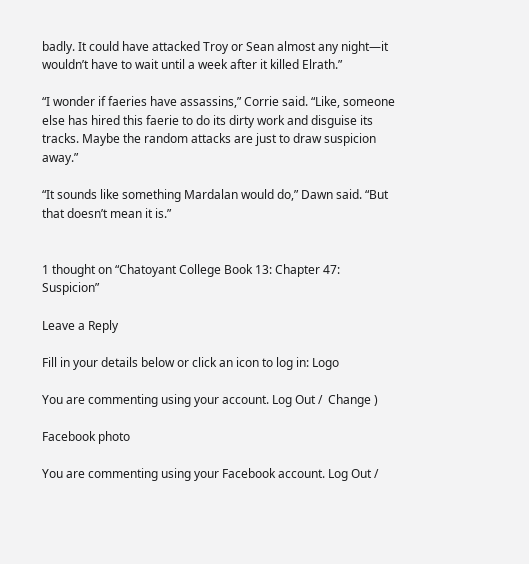badly. It could have attacked Troy or Sean almost any night—it wouldn’t have to wait until a week after it killed Elrath.”

“I wonder if faeries have assassins,” Corrie said. “Like, someone else has hired this faerie to do its dirty work and disguise its tracks. Maybe the random attacks are just to draw suspicion away.”

“It sounds like something Mardalan would do,” Dawn said. “But that doesn’t mean it is.”


1 thought on “Chatoyant College Book 13: Chapter 47: Suspicion”

Leave a Reply

Fill in your details below or click an icon to log in: Logo

You are commenting using your account. Log Out /  Change )

Facebook photo

You are commenting using your Facebook account. Log Out /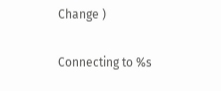Change )

Connecting to %s